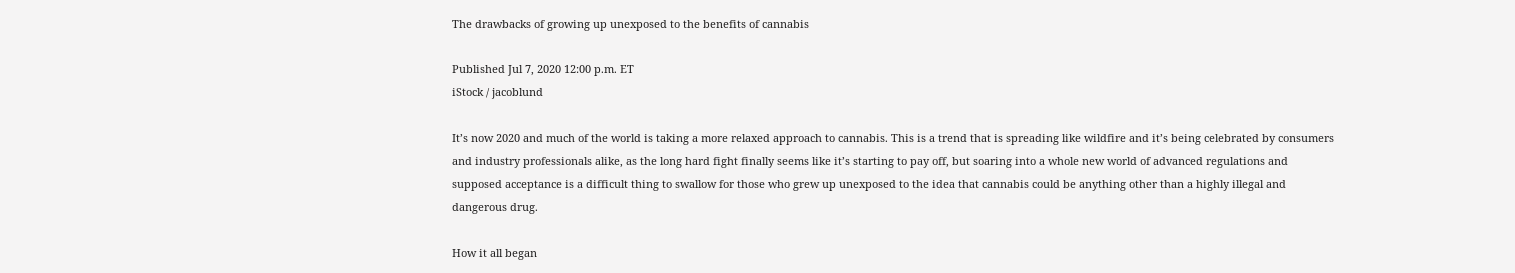The drawbacks of growing up unexposed to the benefits of cannabis

Published Jul 7, 2020 12:00 p.m. ET
iStock / jacoblund

It’s now 2020 and much of the world is taking a more relaxed approach to cannabis. This is a trend that is spreading like wildfire and it’s being celebrated by consumers and industry professionals alike, as the long hard fight finally seems like it’s starting to pay off, but soaring into a whole new world of advanced regulations and supposed acceptance is a difficult thing to swallow for those who grew up unexposed to the idea that cannabis could be anything other than a highly illegal and dangerous drug.

How it all began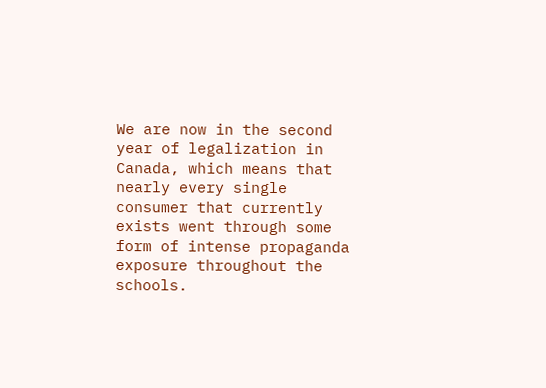We are now in the second year of legalization in Canada, which means that nearly every single consumer that currently exists went through some form of intense propaganda exposure throughout the schools.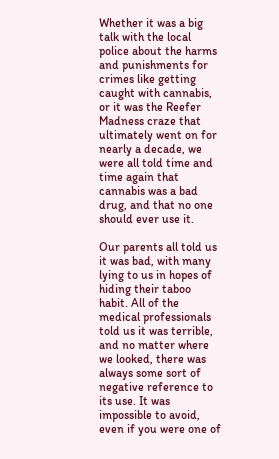Whether it was a big talk with the local police about the harms and punishments for crimes like getting caught with cannabis, or it was the Reefer Madness craze that ultimately went on for nearly a decade, we were all told time and time again that cannabis was a bad drug, and that no one should ever use it.

Our parents all told us it was bad, with many lying to us in hopes of hiding their taboo habit. All of the medical professionals told us it was terrible, and no matter where we looked, there was always some sort of negative reference to its use. It was impossible to avoid, even if you were one of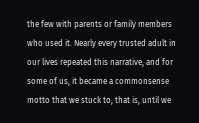the few with parents or family members who used it. Nearly every trusted adult in our lives repeated this narrative, and for some of us, it became a commonsense motto that we stuck to, that is, until we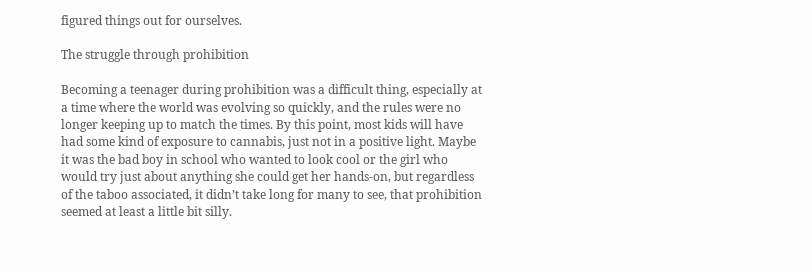figured things out for ourselves.

The struggle through prohibition

Becoming a teenager during prohibition was a difficult thing, especially at a time where the world was evolving so quickly, and the rules were no longer keeping up to match the times. By this point, most kids will have had some kind of exposure to cannabis, just not in a positive light. Maybe it was the bad boy in school who wanted to look cool or the girl who would try just about anything she could get her hands-on, but regardless of the taboo associated, it didn’t take long for many to see, that prohibition seemed at least a little bit silly.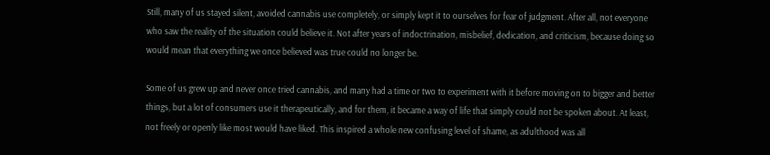Still, many of us stayed silent, avoided cannabis use completely, or simply kept it to ourselves for fear of judgment. After all, not everyone who saw the reality of the situation could believe it. Not after years of indoctrination, misbelief, dedication, and criticism, because doing so would mean that everything we once believed was true could no longer be.

Some of us grew up and never once tried cannabis, and many had a time or two to experiment with it before moving on to bigger and better things, but a lot of consumers use it therapeutically, and for them, it became a way of life that simply could not be spoken about. At least, not freely or openly like most would have liked. This inspired a whole new confusing level of shame, as adulthood was all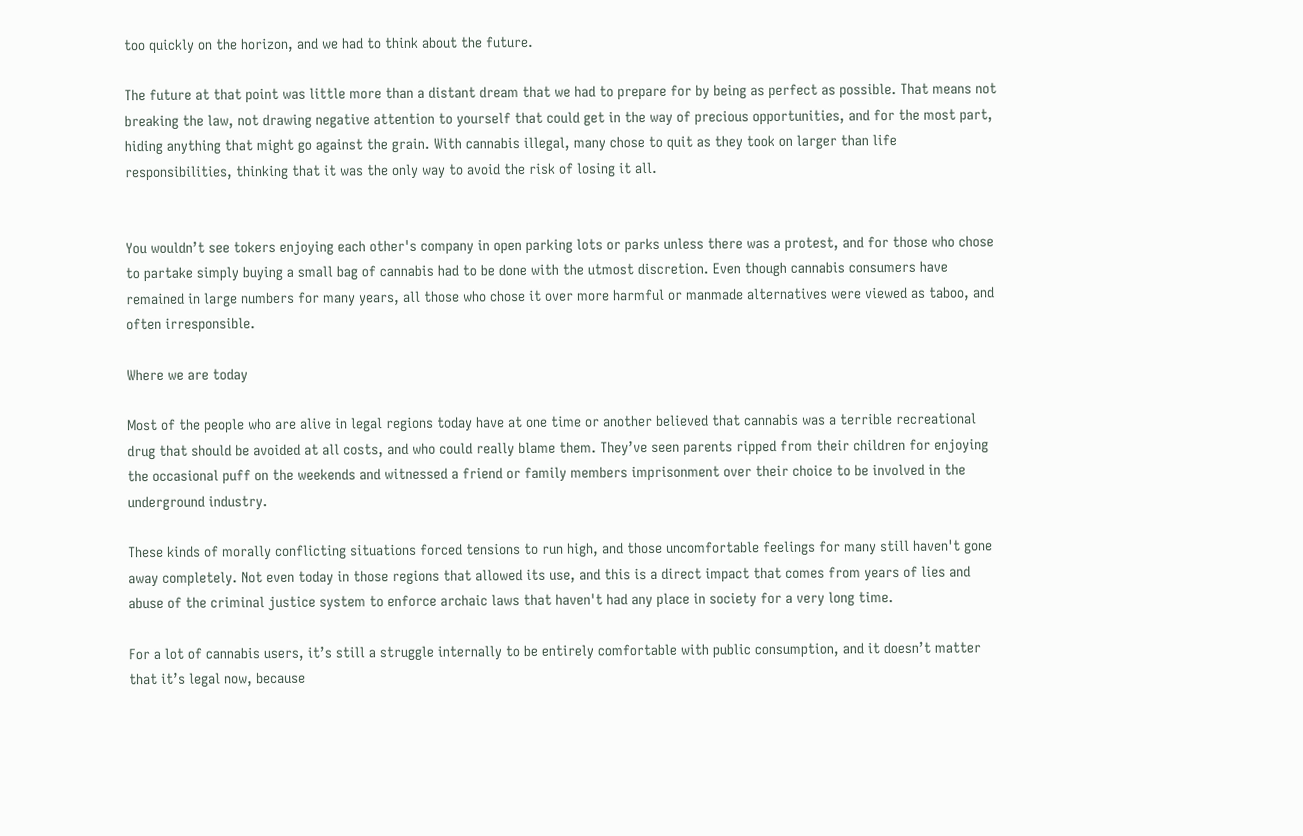too quickly on the horizon, and we had to think about the future.

The future at that point was little more than a distant dream that we had to prepare for by being as perfect as possible. That means not breaking the law, not drawing negative attention to yourself that could get in the way of precious opportunities, and for the most part, hiding anything that might go against the grain. With cannabis illegal, many chose to quit as they took on larger than life responsibilities, thinking that it was the only way to avoid the risk of losing it all.


You wouldn’t see tokers enjoying each other's company in open parking lots or parks unless there was a protest, and for those who chose to partake simply buying a small bag of cannabis had to be done with the utmost discretion. Even though cannabis consumers have remained in large numbers for many years, all those who chose it over more harmful or manmade alternatives were viewed as taboo, and often irresponsible.

Where we are today

Most of the people who are alive in legal regions today have at one time or another believed that cannabis was a terrible recreational drug that should be avoided at all costs, and who could really blame them. They’ve seen parents ripped from their children for enjoying the occasional puff on the weekends and witnessed a friend or family members imprisonment over their choice to be involved in the underground industry.

These kinds of morally conflicting situations forced tensions to run high, and those uncomfortable feelings for many still haven't gone away completely. Not even today in those regions that allowed its use, and this is a direct impact that comes from years of lies and abuse of the criminal justice system to enforce archaic laws that haven't had any place in society for a very long time.

For a lot of cannabis users, it’s still a struggle internally to be entirely comfortable with public consumption, and it doesn’t matter that it’s legal now, because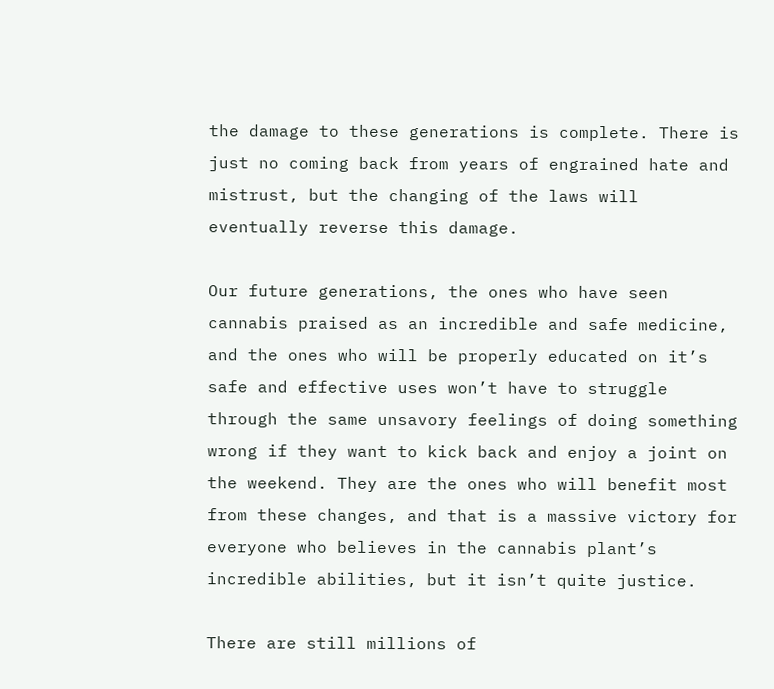the damage to these generations is complete. There is just no coming back from years of engrained hate and mistrust, but the changing of the laws will eventually reverse this damage.

Our future generations, the ones who have seen cannabis praised as an incredible and safe medicine, and the ones who will be properly educated on it’s safe and effective uses won’t have to struggle through the same unsavory feelings of doing something wrong if they want to kick back and enjoy a joint on the weekend. They are the ones who will benefit most from these changes, and that is a massive victory for everyone who believes in the cannabis plant’s incredible abilities, but it isn’t quite justice.

There are still millions of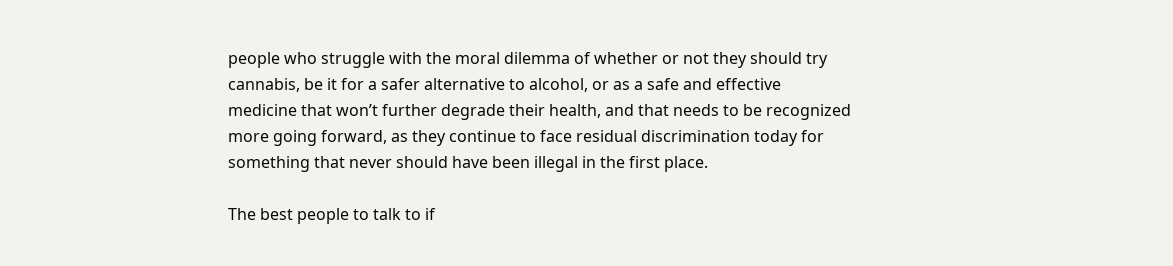people who struggle with the moral dilemma of whether or not they should try cannabis, be it for a safer alternative to alcohol, or as a safe and effective medicine that won’t further degrade their health, and that needs to be recognized more going forward, as they continue to face residual discrimination today for something that never should have been illegal in the first place.

The best people to talk to if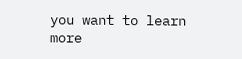you want to learn more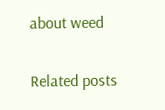about weed


Related posts